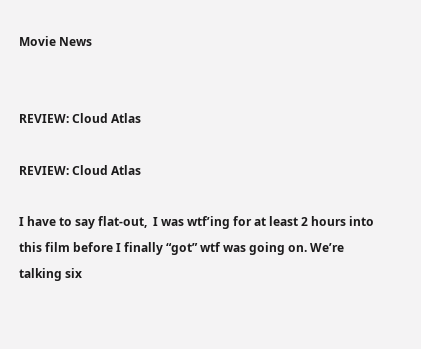Movie News


REVIEW: Cloud Atlas

REVIEW: Cloud Atlas

I have to say flat-out,  I was wtf’ing for at least 2 hours into this film before I finally “got” wtf was going on. We’re talking six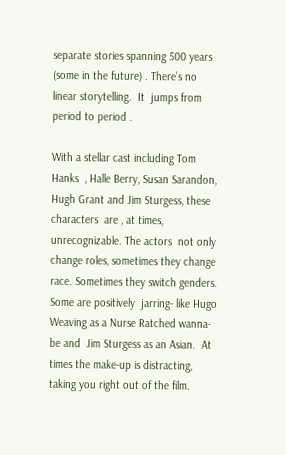separate stories spanning 500 years (some in the future) . There’s no linear storytelling.  It  jumps from period to period .

With a stellar cast including Tom Hanks  , Halle Berry, Susan Sarandon, Hugh Grant and Jim Sturgess, these characters  are , at times, unrecognizable. The actors  not only  change roles, sometimes they change race. Sometimes they switch genders.  Some are positively  jarring- like Hugo Weaving as a Nurse Ratched wanna-be and  Jim Sturgess as an Asian.  At times the make-up is distracting, taking you right out of the film.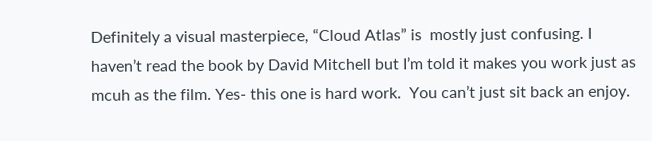Definitely a visual masterpiece, “Cloud Atlas” is  mostly just confusing. I haven’t read the book by David Mitchell but I’m told it makes you work just as mcuh as the film. Yes- this one is hard work.  You can’t just sit back an enjoy.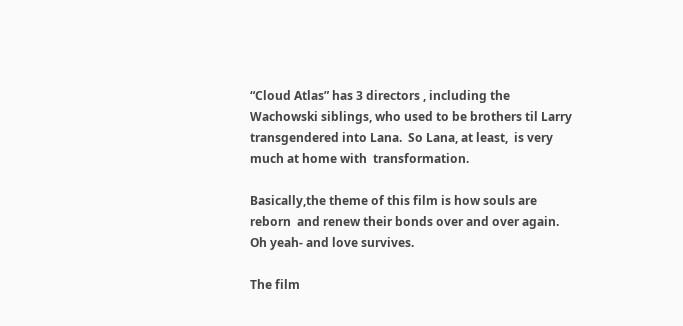“Cloud Atlas” has 3 directors , including the Wachowski siblings, who used to be brothers til Larry transgendered into Lana.  So Lana, at least,  is very much at home with  transformation.

Basically,the theme of this film is how souls are reborn  and renew their bonds over and over again. Oh yeah- and love survives.

The film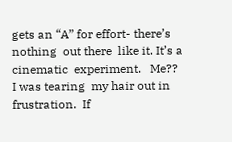gets an “A” for effort- there’s nothing  out there  like it. It’s a cinematic  experiment.   Me??  I was tearing  my hair out in frustration.  If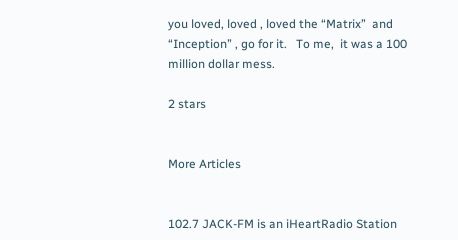you loved, loved , loved the “Matrix”  and “Inception” , go for it.   To me,  it was a 100 million dollar mess.

2 stars


More Articles


102.7 JACK-FM is an iHeartRadio Station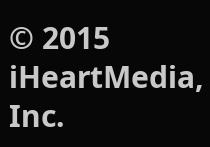© 2015 iHeartMedia, Inc.